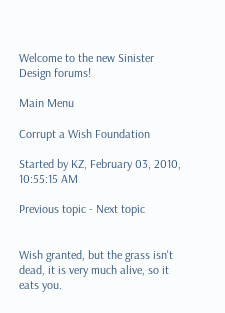Welcome to the new Sinister Design forums!

Main Menu

Corrupt a Wish Foundation

Started by KZ, February 03, 2010, 10:55:15 AM

Previous topic - Next topic


Wish granted, but the grass isn't dead, it is very much alive, so it eats you.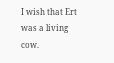I wish that Ert was a living cow.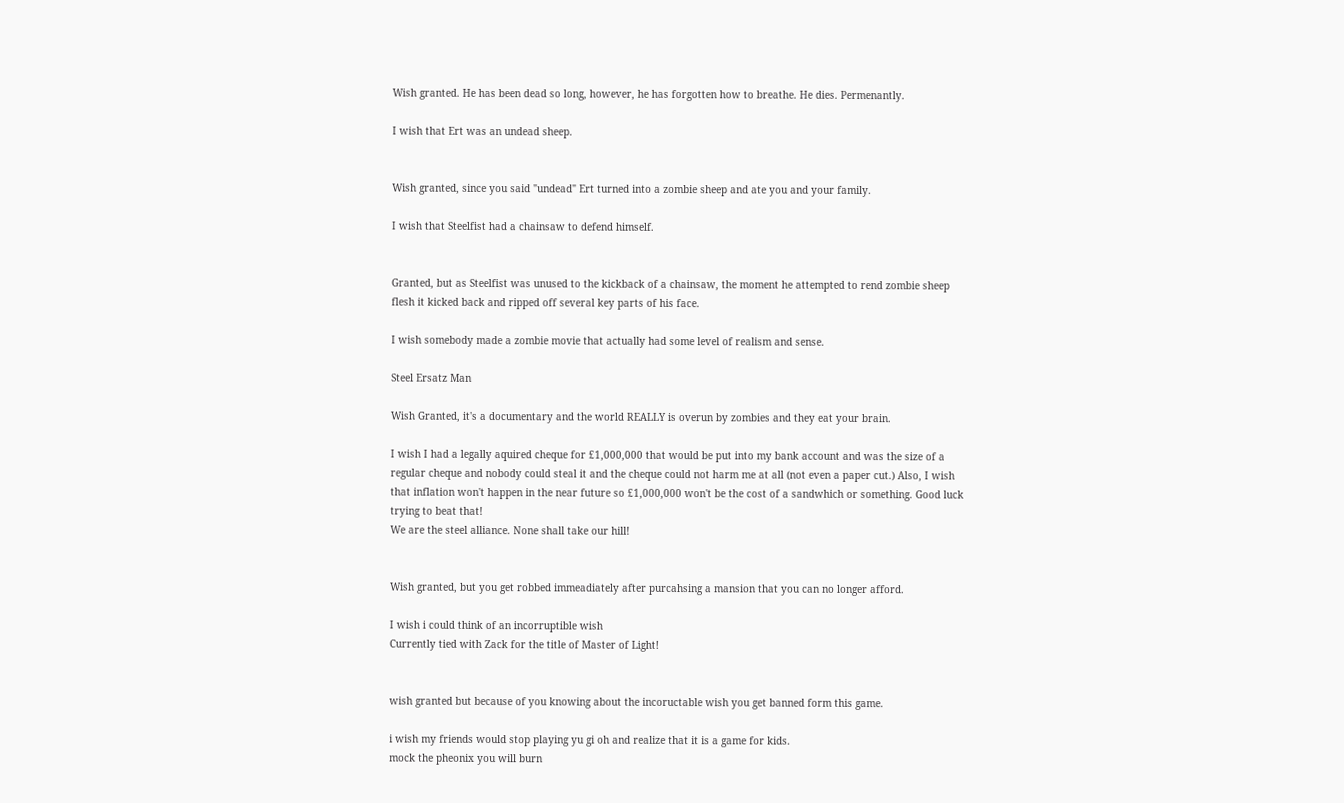Wish granted. He has been dead so long, however, he has forgotten how to breathe. He dies. Permenantly.

I wish that Ert was an undead sheep.


Wish granted, since you said "undead" Ert turned into a zombie sheep and ate you and your family.

I wish that Steelfist had a chainsaw to defend himself.


Granted, but as Steelfist was unused to the kickback of a chainsaw, the moment he attempted to rend zombie sheep flesh it kicked back and ripped off several key parts of his face.

I wish somebody made a zombie movie that actually had some level of realism and sense.

Steel Ersatz Man

Wish Granted, it's a documentary and the world REALLY is overun by zombies and they eat your brain.

I wish I had a legally aquired cheque for £1,000,000 that would be put into my bank account and was the size of a regular cheque and nobody could steal it and the cheque could not harm me at all (not even a paper cut.) Also, I wish that inflation won't happen in the near future so £1,000,000 won't be the cost of a sandwhich or something. Good luck trying to beat that!
We are the steel alliance. None shall take our hill!


Wish granted, but you get robbed immeadiately after purcahsing a mansion that you can no longer afford.

I wish i could think of an incorruptible wish
Currently tied with Zack for the title of Master of Light!


wish granted but because of you knowing about the incoructable wish you get banned form this game.

i wish my friends would stop playing yu gi oh and realize that it is a game for kids.
mock the pheonix you will burn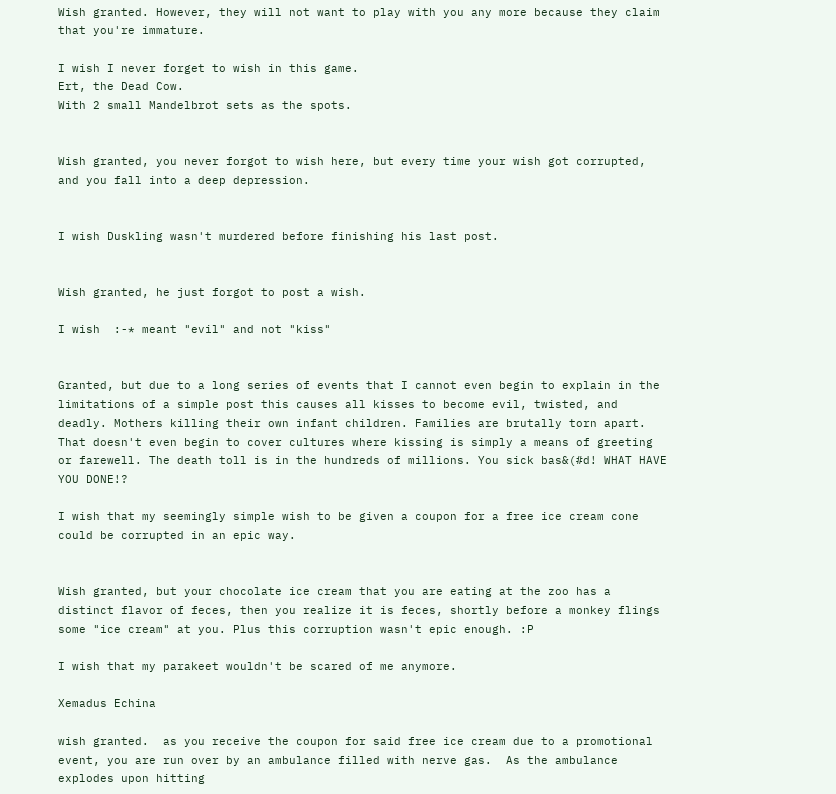Wish granted. However, they will not want to play with you any more because they claim that you're immature.

I wish I never forget to wish in this game.
Ert, the Dead Cow.
With 2 small Mandelbrot sets as the spots.


Wish granted, you never forgot to wish here, but every time your wish got corrupted, and you fall into a deep depression.


I wish Duskling wasn't murdered before finishing his last post.


Wish granted, he just forgot to post a wish.

I wish  :-* meant "evil" and not "kiss"


Granted, but due to a long series of events that I cannot even begin to explain in the limitations of a simple post this causes all kisses to become evil, twisted, and deadly. Mothers killing their own infant children. Families are brutally torn apart. That doesn't even begin to cover cultures where kissing is simply a means of greeting or farewell. The death toll is in the hundreds of millions. You sick bas&(#d! WHAT HAVE YOU DONE!?

I wish that my seemingly simple wish to be given a coupon for a free ice cream cone could be corrupted in an epic way.


Wish granted, but your chocolate ice cream that you are eating at the zoo has a distinct flavor of feces, then you realize it is feces, shortly before a monkey flings some "ice cream" at you. Plus this corruption wasn't epic enough. :P

I wish that my parakeet wouldn't be scared of me anymore.

Xemadus Echina

wish granted.  as you receive the coupon for said free ice cream due to a promotional event, you are run over by an ambulance filled with nerve gas.  As the ambulance explodes upon hitting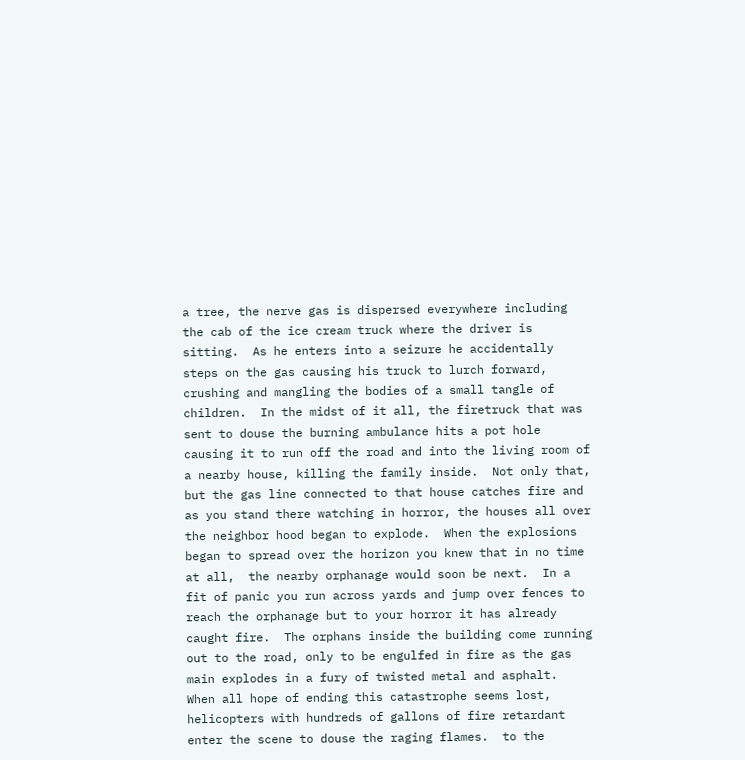a tree, the nerve gas is dispersed everywhere including the cab of the ice cream truck where the driver is sitting.  As he enters into a seizure he accidentally steps on the gas causing his truck to lurch forward, crushing and mangling the bodies of a small tangle of children.  In the midst of it all, the firetruck that was sent to douse the burning ambulance hits a pot hole causing it to run off the road and into the living room of a nearby house, killing the family inside.  Not only that, but the gas line connected to that house catches fire and as you stand there watching in horror, the houses all over the neighbor hood began to explode.  When the explosions began to spread over the horizon you knew that in no time at all,  the nearby orphanage would soon be next.  In a fit of panic you run across yards and jump over fences to reach the orphanage but to your horror it has already caught fire.  The orphans inside the building come running out to the road, only to be engulfed in fire as the gas main explodes in a fury of twisted metal and asphalt.  When all hope of ending this catastrophe seems lost, helicopters with hundreds of gallons of fire retardant enter the scene to douse the raging flames.  to the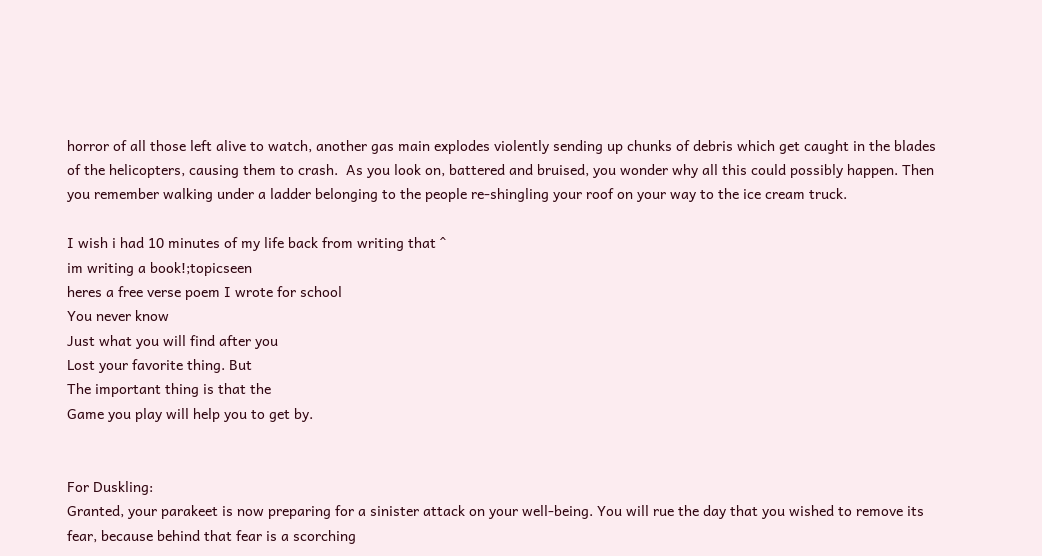horror of all those left alive to watch, another gas main explodes violently sending up chunks of debris which get caught in the blades of the helicopters, causing them to crash.  As you look on, battered and bruised, you wonder why all this could possibly happen. Then you remember walking under a ladder belonging to the people re-shingling your roof on your way to the ice cream truck.

I wish i had 10 minutes of my life back from writing that ^
im writing a book!;topicseen
heres a free verse poem I wrote for school
You never know
Just what you will find after you
Lost your favorite thing. But
The important thing is that the
Game you play will help you to get by.


For Duskling:
Granted, your parakeet is now preparing for a sinister attack on your well-being. You will rue the day that you wished to remove its fear, because behind that fear is a scorching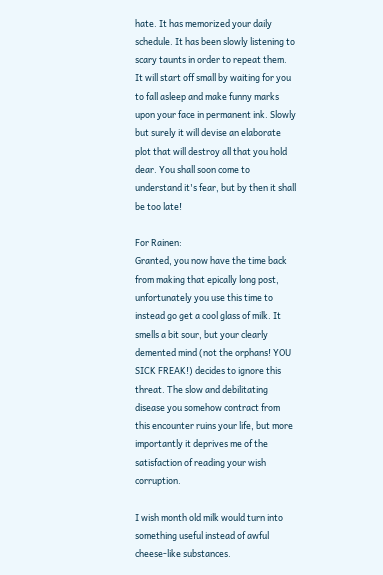hate. It has memorized your daily schedule. It has been slowly listening to scary taunts in order to repeat them. It will start off small by waiting for you to fall asleep and make funny marks upon your face in permanent ink. Slowly but surely it will devise an elaborate plot that will destroy all that you hold dear. You shall soon come to understand it's fear, but by then it shall be too late!

For Rainen:
Granted, you now have the time back from making that epically long post, unfortunately you use this time to instead go get a cool glass of milk. It smells a bit sour, but your clearly demented mind (not the orphans! YOU SICK FREAK!) decides to ignore this threat. The slow and debilitating disease you somehow contract from this encounter ruins your life, but more importantly it deprives me of the satisfaction of reading your wish corruption.

I wish month old milk would turn into something useful instead of awful cheese-like substances.